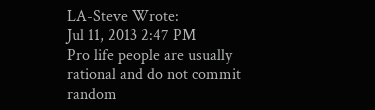LA-Steve Wrote:
Jul 11, 2013 2:47 PM
Pro life people are usually rational and do not commit random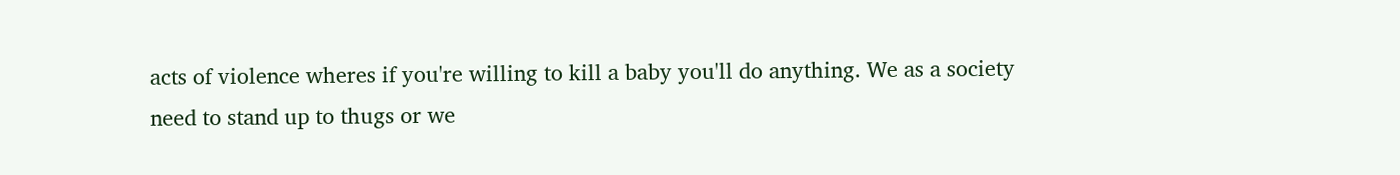acts of violence wheres if you're willing to kill a baby you'll do anything. We as a society need to stand up to thugs or we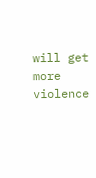will get more violence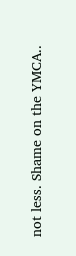not less. Shame on the YMCA..